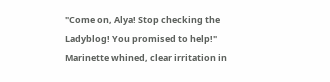"Come on, Alya! Stop checking the Ladyblog! You promised to help!" Marinette whined, clear irritation in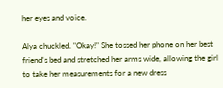her eyes and voice.

Alya chuckled. "Okay!" She tossed her phone on her best friend's bed and stretched her arms wide, allowing the girl to take her measurements for a new dress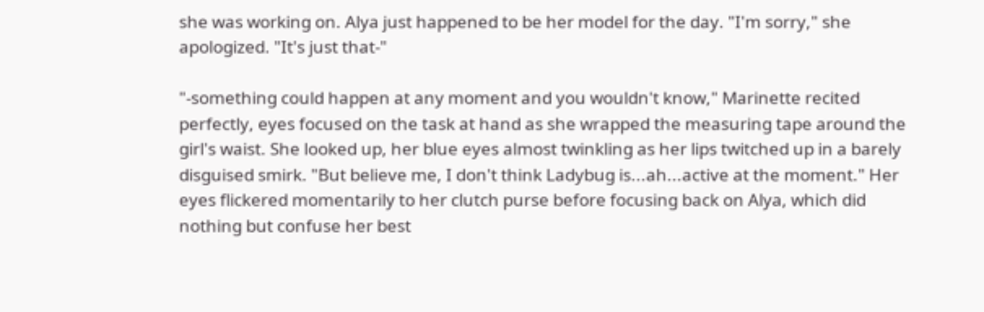she was working on. Alya just happened to be her model for the day. "I'm sorry," she apologized. "It's just that-"

"-something could happen at any moment and you wouldn't know," Marinette recited perfectly, eyes focused on the task at hand as she wrapped the measuring tape around the girl's waist. She looked up, her blue eyes almost twinkling as her lips twitched up in a barely disguised smirk. "But believe me, I don't think Ladybug is...ah...active at the moment." Her eyes flickered momentarily to her clutch purse before focusing back on Alya, which did nothing but confuse her best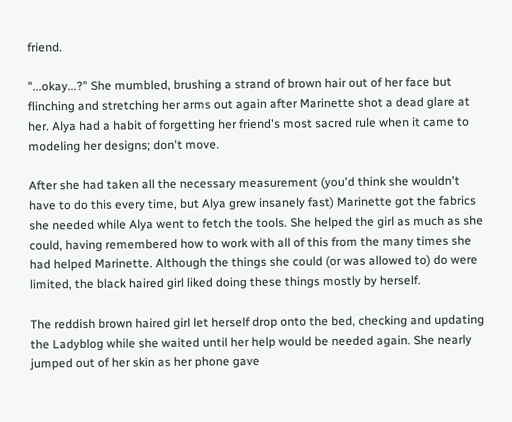friend.

"...okay...?" She mumbled, brushing a strand of brown hair out of her face but flinching and stretching her arms out again after Marinette shot a dead glare at her. Alya had a habit of forgetting her friend's most sacred rule when it came to modeling her designs; don't move.

After she had taken all the necessary measurement (you'd think she wouldn't have to do this every time, but Alya grew insanely fast) Marinette got the fabrics she needed while Alya went to fetch the tools. She helped the girl as much as she could, having remembered how to work with all of this from the many times she had helped Marinette. Although the things she could (or was allowed to) do were limited, the black haired girl liked doing these things mostly by herself.

The reddish brown haired girl let herself drop onto the bed, checking and updating the Ladyblog while she waited until her help would be needed again. She nearly jumped out of her skin as her phone gave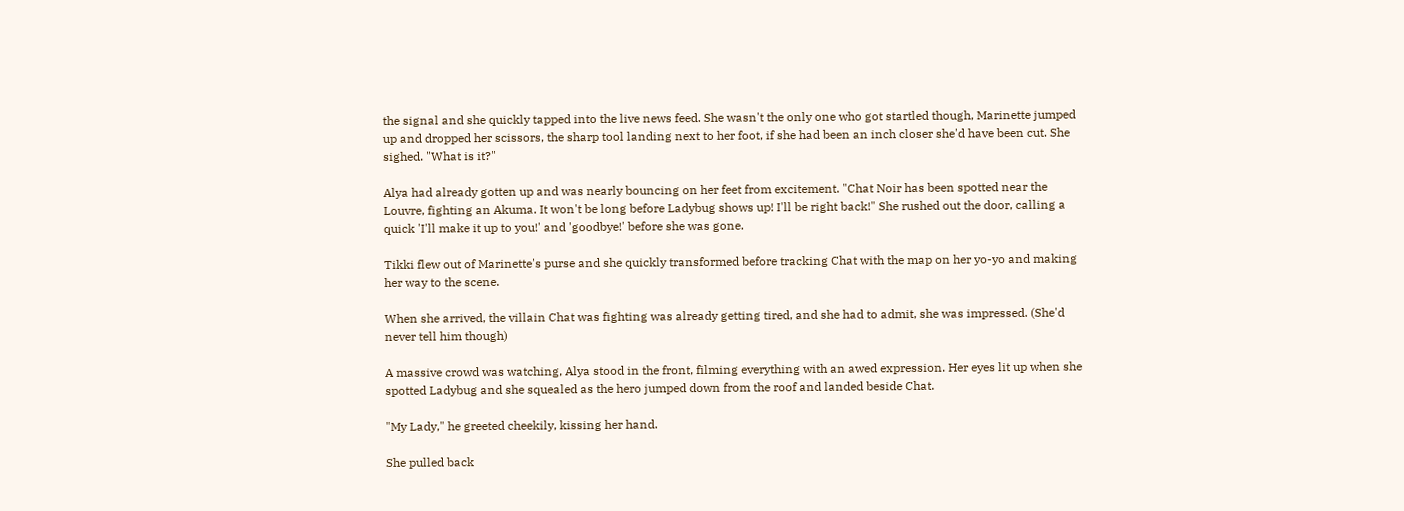the signal and she quickly tapped into the live news feed. She wasn't the only one who got startled though, Marinette jumped up and dropped her scissors, the sharp tool landing next to her foot, if she had been an inch closer she'd have been cut. She sighed. "What is it?"

Alya had already gotten up and was nearly bouncing on her feet from excitement. "Chat Noir has been spotted near the Louvre, fighting an Akuma. It won't be long before Ladybug shows up! I'll be right back!" She rushed out the door, calling a quick 'I'll make it up to you!' and 'goodbye!' before she was gone.

Tikki flew out of Marinette's purse and she quickly transformed before tracking Chat with the map on her yo-yo and making her way to the scene.

When she arrived, the villain Chat was fighting was already getting tired, and she had to admit, she was impressed. (She'd never tell him though)

A massive crowd was watching, Alya stood in the front, filming everything with an awed expression. Her eyes lit up when she spotted Ladybug and she squealed as the hero jumped down from the roof and landed beside Chat.

"My Lady," he greeted cheekily, kissing her hand.

She pulled back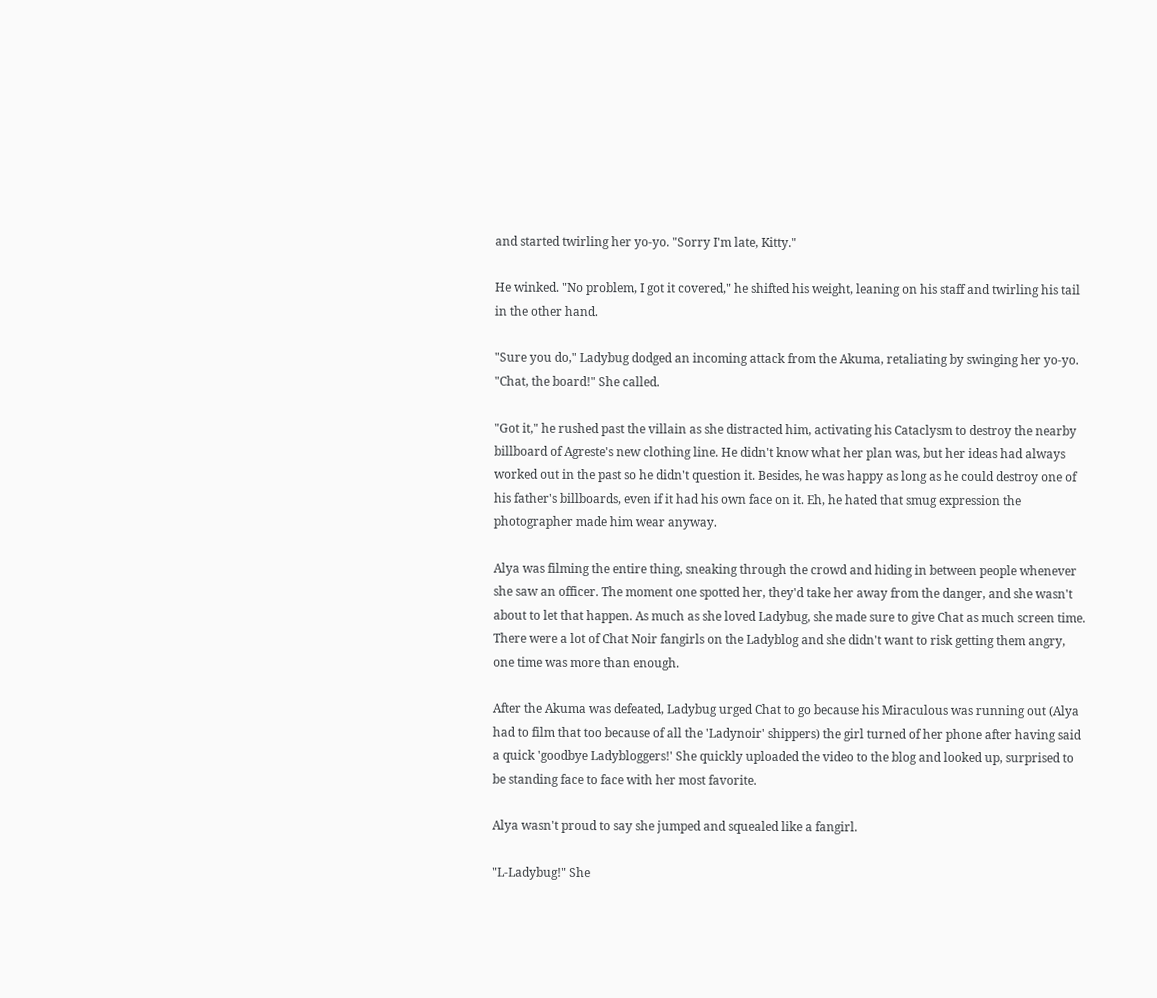and started twirling her yo-yo. "Sorry I'm late, Kitty."

He winked. "No problem, I got it covered," he shifted his weight, leaning on his staff and twirling his tail in the other hand.

"Sure you do," Ladybug dodged an incoming attack from the Akuma, retaliating by swinging her yo-yo. "Chat, the board!" She called.

"Got it," he rushed past the villain as she distracted him, activating his Cataclysm to destroy the nearby billboard of Agreste's new clothing line. He didn't know what her plan was, but her ideas had always worked out in the past so he didn't question it. Besides, he was happy as long as he could destroy one of his father's billboards, even if it had his own face on it. Eh, he hated that smug expression the photographer made him wear anyway.

Alya was filming the entire thing, sneaking through the crowd and hiding in between people whenever she saw an officer. The moment one spotted her, they'd take her away from the danger, and she wasn't about to let that happen. As much as she loved Ladybug, she made sure to give Chat as much screen time. There were a lot of Chat Noir fangirls on the Ladyblog and she didn't want to risk getting them angry, one time was more than enough.

After the Akuma was defeated, Ladybug urged Chat to go because his Miraculous was running out (Alya had to film that too because of all the 'Ladynoir' shippers) the girl turned of her phone after having said a quick 'goodbye Ladybloggers!' She quickly uploaded the video to the blog and looked up, surprised to be standing face to face with her most favorite.

Alya wasn't proud to say she jumped and squealed like a fangirl.

"L-Ladybug!" She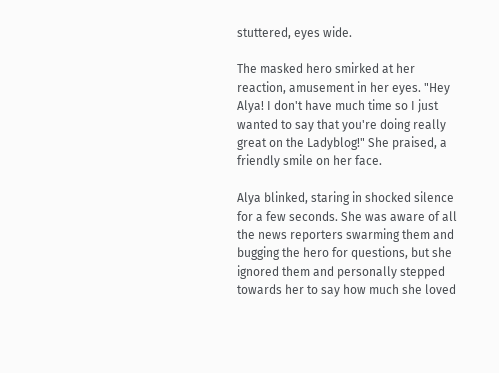stuttered, eyes wide.

The masked hero smirked at her reaction, amusement in her eyes. "Hey Alya! I don't have much time so I just wanted to say that you're doing really great on the Ladyblog!" She praised, a friendly smile on her face.

Alya blinked, staring in shocked silence for a few seconds. She was aware of all the news reporters swarming them and bugging the hero for questions, but she ignored them and personally stepped towards her to say how much she loved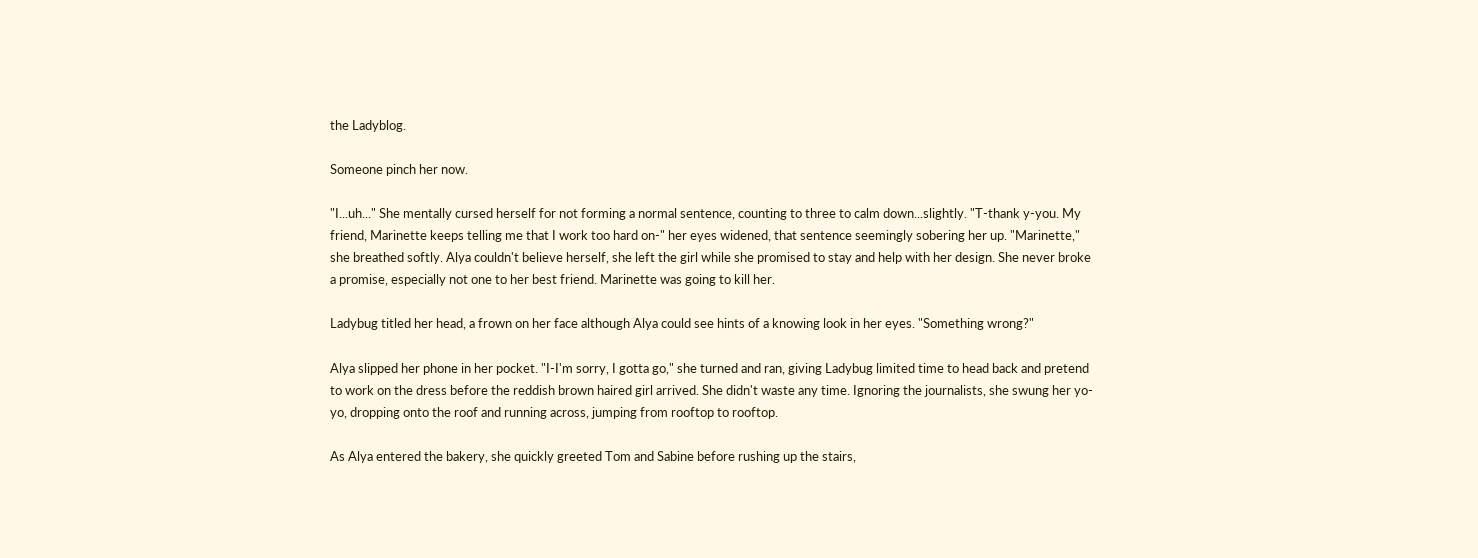the Ladyblog.

Someone pinch her now.

"I...uh..." She mentally cursed herself for not forming a normal sentence, counting to three to calm down...slightly. "T-thank y-you. My friend, Marinette keeps telling me that I work too hard on-" her eyes widened, that sentence seemingly sobering her up. "Marinette," she breathed softly. Alya couldn't believe herself, she left the girl while she promised to stay and help with her design. She never broke a promise, especially not one to her best friend. Marinette was going to kill her.

Ladybug titled her head, a frown on her face although Alya could see hints of a knowing look in her eyes. "Something wrong?"

Alya slipped her phone in her pocket. "I-I'm sorry, I gotta go," she turned and ran, giving Ladybug limited time to head back and pretend to work on the dress before the reddish brown haired girl arrived. She didn't waste any time. Ignoring the journalists, she swung her yo-yo, dropping onto the roof and running across, jumping from rooftop to rooftop.

As Alya entered the bakery, she quickly greeted Tom and Sabine before rushing up the stairs,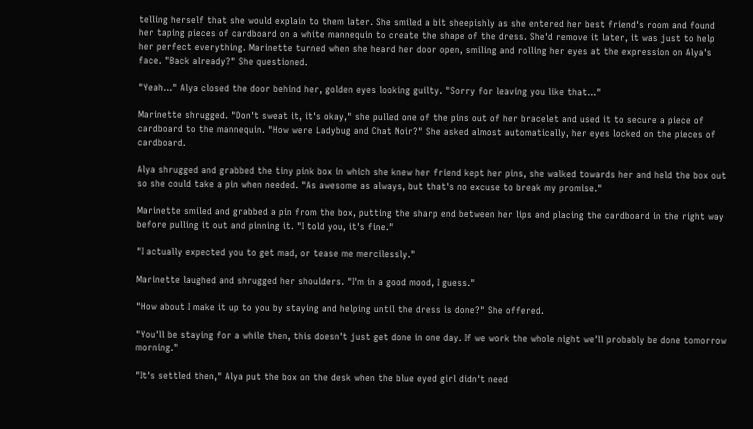telling herself that she would explain to them later. She smiled a bit sheepishly as she entered her best friend's room and found her taping pieces of cardboard on a white mannequin to create the shape of the dress. She'd remove it later, it was just to help her perfect everything. Marinette turned when she heard her door open, smiling and rolling her eyes at the expression on Alya's face. "Back already?" She questioned.

"Yeah..." Alya closed the door behind her, golden eyes looking guilty. "Sorry for leaving you like that..."

Marinette shrugged. "Don't sweat it, it's okay," she pulled one of the pins out of her bracelet and used it to secure a piece of cardboard to the mannequin. "How were Ladybug and Chat Noir?" She asked almost automatically, her eyes locked on the pieces of cardboard.

Alya shrugged and grabbed the tiny pink box in which she knew her friend kept her pins, she walked towards her and held the box out so she could take a pin when needed. "As awesome as always, but that's no excuse to break my promise."

Marinette smiled and grabbed a pin from the box, putting the sharp end between her lips and placing the cardboard in the right way before pulling it out and pinning it. "I told you, it's fine."

"I actually expected you to get mad, or tease me mercilessly."

Marinette laughed and shrugged her shoulders. "I'm in a good mood, I guess."

"How about I make it up to you by staying and helping until the dress is done?" She offered.

"You'll be staying for a while then, this doesn't just get done in one day. If we work the whole night we'll probably be done tomorrow morning."

"It's settled then," Alya put the box on the desk when the blue eyed girl didn't need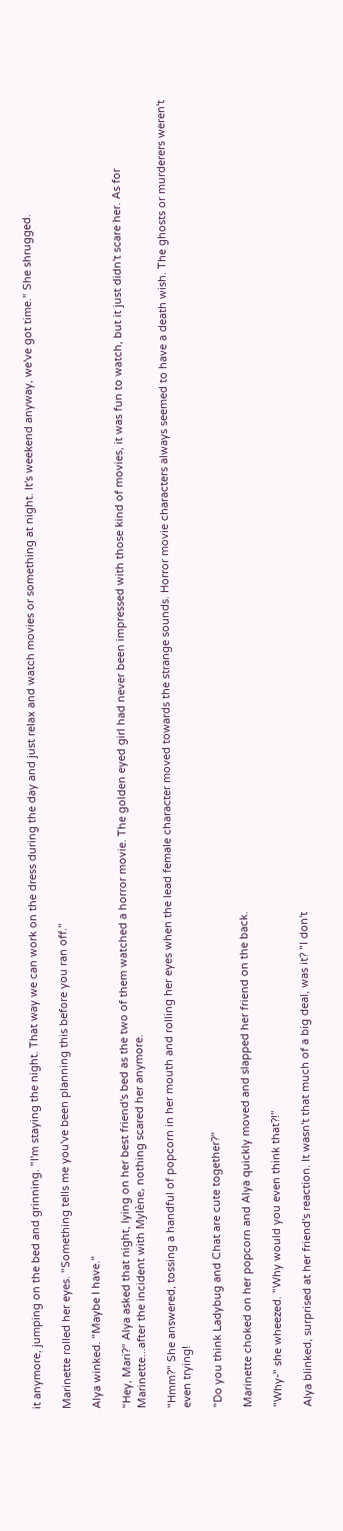it anymore, jumping on the bed and grinning. "I'm staying the night. That way we can work on the dress during the day and just relax and watch movies or something at night. It's weekend anyway, we've got time." She shrugged.

Marinette rolled her eyes. "Something tells me you've been planning this before you ran off."

Alya winked. "Maybe I have."

"Hey, Mari?" Alya asked that night, lying on her best friend's bed as the two of them watched a horror movie. The golden eyed girl had never been impressed with those kind of movies, it was fun to watch, but it just didn't scare her. As for Marinette...after the incident with Mylène, nothing scared her anymore.

"Hmm?" She answered, tossing a handful of popcorn in her mouth and rolling her eyes when the lead female character moved towards the strange sounds. Horror movie characters always seemed to have a death wish. The ghosts or murderers weren't even trying!

"Do you think Ladybug and Chat are cute together?"

Marinette choked on her popcorn and Alya quickly moved and slapped her friend on the back.

"Why-" she wheezed. "Why would you even think that?!"

Alya blinked, surprised at her friend's reaction. It wasn't that much of a big deal, was it? "I don't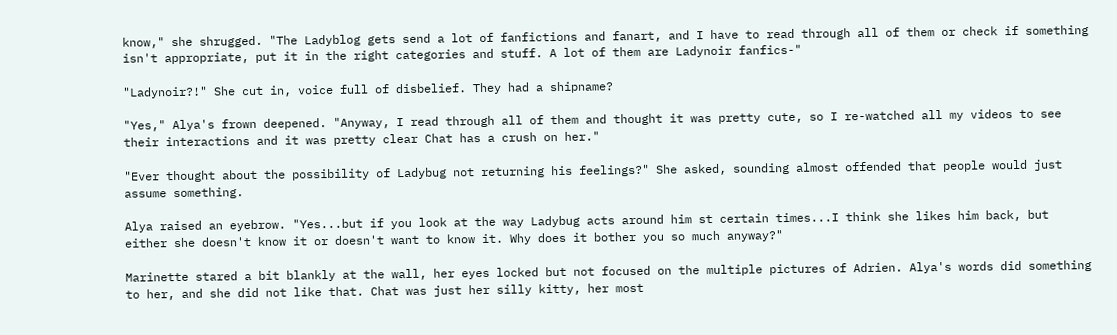know," she shrugged. "The Ladyblog gets send a lot of fanfictions and fanart, and I have to read through all of them or check if something isn't appropriate, put it in the right categories and stuff. A lot of them are Ladynoir fanfics-"

"Ladynoir?!" She cut in, voice full of disbelief. They had a shipname?

"Yes," Alya's frown deepened. "Anyway, I read through all of them and thought it was pretty cute, so I re-watched all my videos to see their interactions and it was pretty clear Chat has a crush on her."

"Ever thought about the possibility of Ladybug not returning his feelings?" She asked, sounding almost offended that people would just assume something.

Alya raised an eyebrow. "Yes...but if you look at the way Ladybug acts around him st certain times...I think she likes him back, but either she doesn't know it or doesn't want to know it. Why does it bother you so much anyway?"

Marinette stared a bit blankly at the wall, her eyes locked but not focused on the multiple pictures of Adrien. Alya's words did something to her, and she did not like that. Chat was just her silly kitty, her most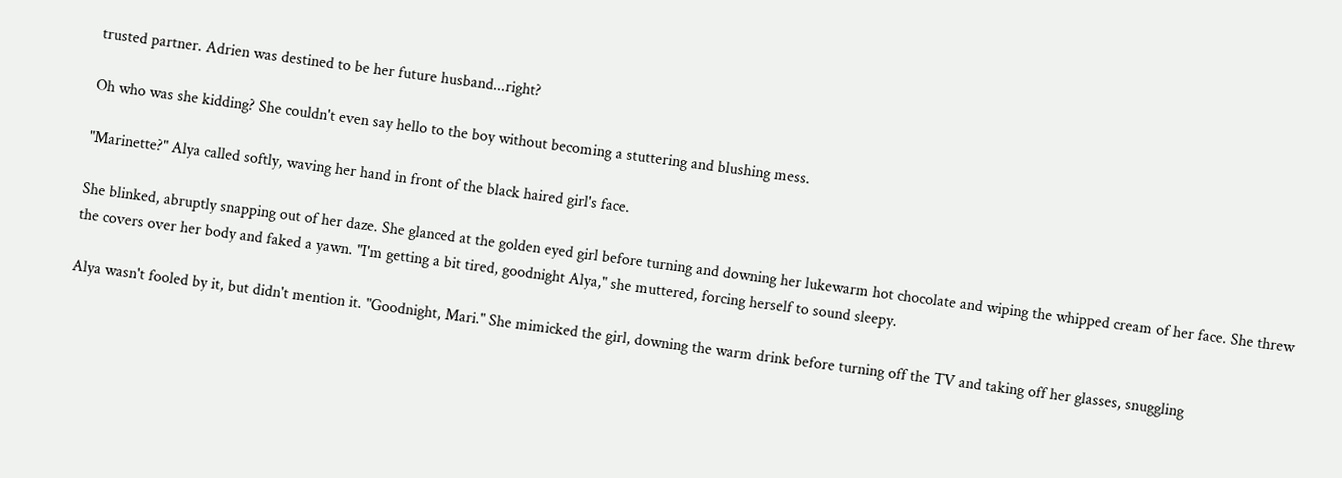trusted partner. Adrien was destined to be her future husband...right?

Oh who was she kidding? She couldn't even say hello to the boy without becoming a stuttering and blushing mess.

"Marinette?" Alya called softly, waving her hand in front of the black haired girl's face.

She blinked, abruptly snapping out of her daze. She glanced at the golden eyed girl before turning and downing her lukewarm hot chocolate and wiping the whipped cream of her face. She threw the covers over her body and faked a yawn. "I'm getting a bit tired, goodnight Alya," she muttered, forcing herself to sound sleepy.

Alya wasn't fooled by it, but didn't mention it. "Goodnight, Mari." She mimicked the girl, downing the warm drink before turning off the TV and taking off her glasses, snuggling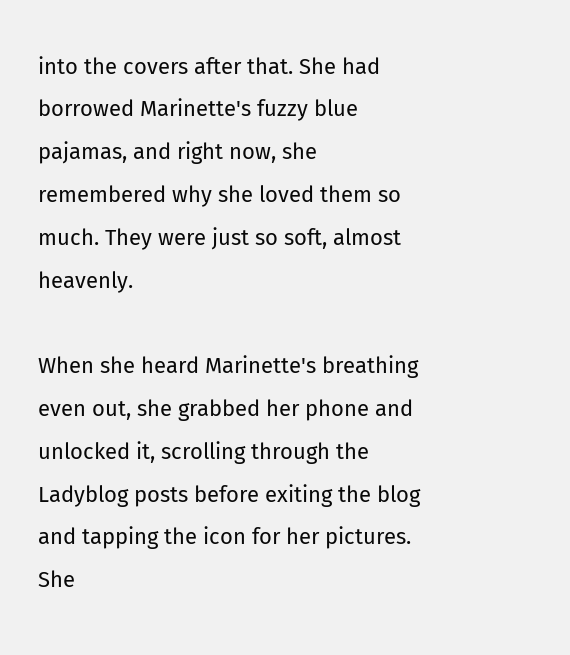into the covers after that. She had borrowed Marinette's fuzzy blue pajamas, and right now, she remembered why she loved them so much. They were just so soft, almost heavenly.

When she heard Marinette's breathing even out, she grabbed her phone and unlocked it, scrolling through the Ladyblog posts before exiting the blog and tapping the icon for her pictures. She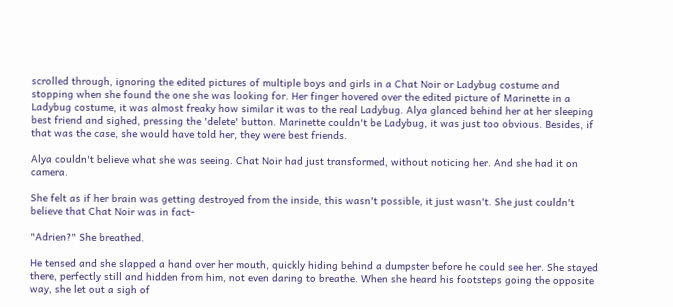scrolled through, ignoring the edited pictures of multiple boys and girls in a Chat Noir or Ladybug costume and stopping when she found the one she was looking for. Her finger hovered over the edited picture of Marinette in a Ladybug costume, it was almost freaky how similar it was to the real Ladybug. Alya glanced behind her at her sleeping best friend and sighed, pressing the 'delete' button. Marinette couldn't be Ladybug, it was just too obvious. Besides, if that was the case, she would have told her, they were best friends.

Alya couldn't believe what she was seeing. Chat Noir had just transformed, without noticing her. And she had it on camera.

She felt as if her brain was getting destroyed from the inside, this wasn't possible, it just wasn't. She just couldn't believe that Chat Noir was in fact-

"Adrien?" She breathed.

He tensed and she slapped a hand over her mouth, quickly hiding behind a dumpster before he could see her. She stayed there, perfectly still and hidden from him, not even daring to breathe. When she heard his footsteps going the opposite way, she let out a sigh of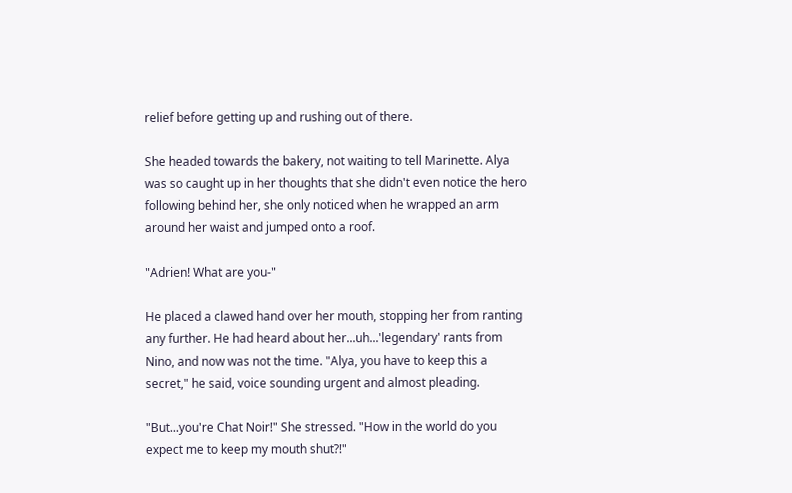relief before getting up and rushing out of there.

She headed towards the bakery, not waiting to tell Marinette. Alya was so caught up in her thoughts that she didn't even notice the hero following behind her, she only noticed when he wrapped an arm around her waist and jumped onto a roof.

"Adrien! What are you-"

He placed a clawed hand over her mouth, stopping her from ranting any further. He had heard about her...uh...'legendary' rants from Nino, and now was not the time. "Alya, you have to keep this a secret," he said, voice sounding urgent and almost pleading.

"But...you're Chat Noir!" She stressed. "How in the world do you expect me to keep my mouth shut?!"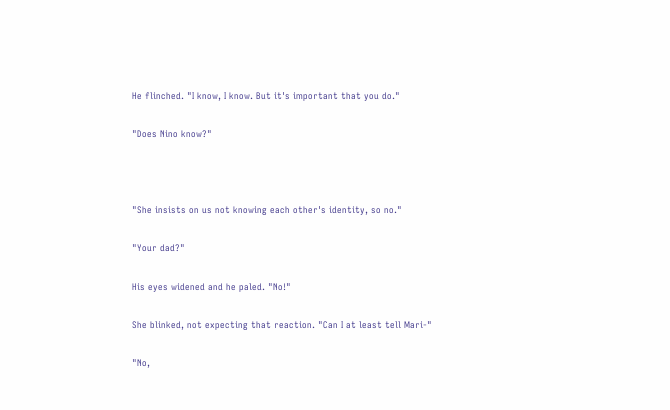He flinched. "I know, I know. But it's important that you do."

"Does Nino know?"



"She insists on us not knowing each other's identity, so no."

"Your dad?"

His eyes widened and he paled. "No!"

She blinked, not expecting that reaction. "Can I at least tell Mari-"

"No,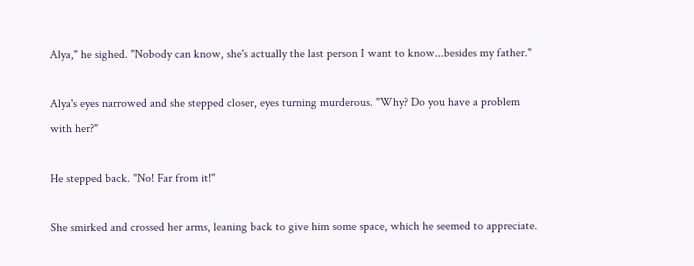Alya," he sighed. "Nobody can know, she's actually the last person I want to know...besides my father."

Alya's eyes narrowed and she stepped closer, eyes turning murderous. "Why? Do you have a problem with her?"

He stepped back. "No! Far from it!"

She smirked and crossed her arms, leaning back to give him some space, which he seemed to appreciate.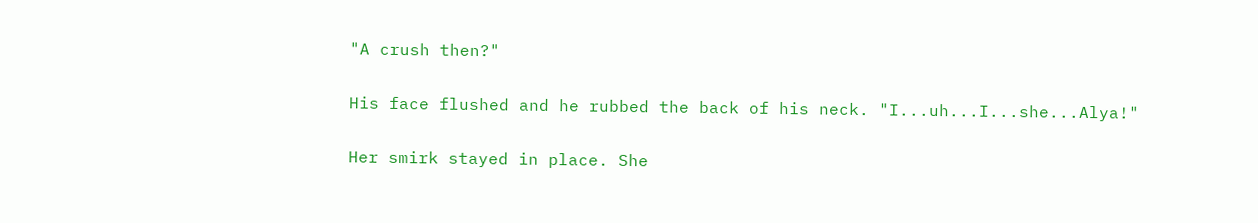"A crush then?"

His face flushed and he rubbed the back of his neck. "I...uh...I...she...Alya!"

Her smirk stayed in place. She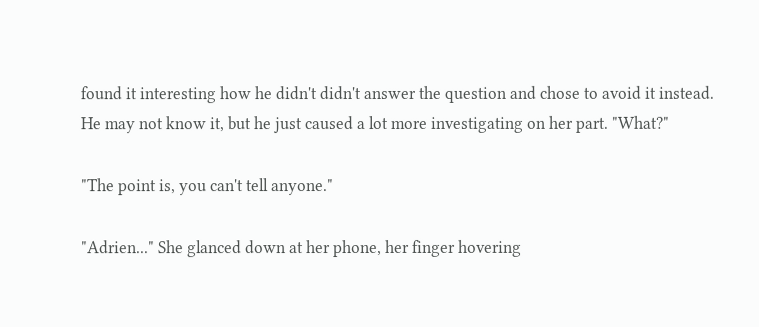found it interesting how he didn't didn't answer the question and chose to avoid it instead. He may not know it, but he just caused a lot more investigating on her part. "What?"

"The point is, you can't tell anyone."

"Adrien..." She glanced down at her phone, her finger hovering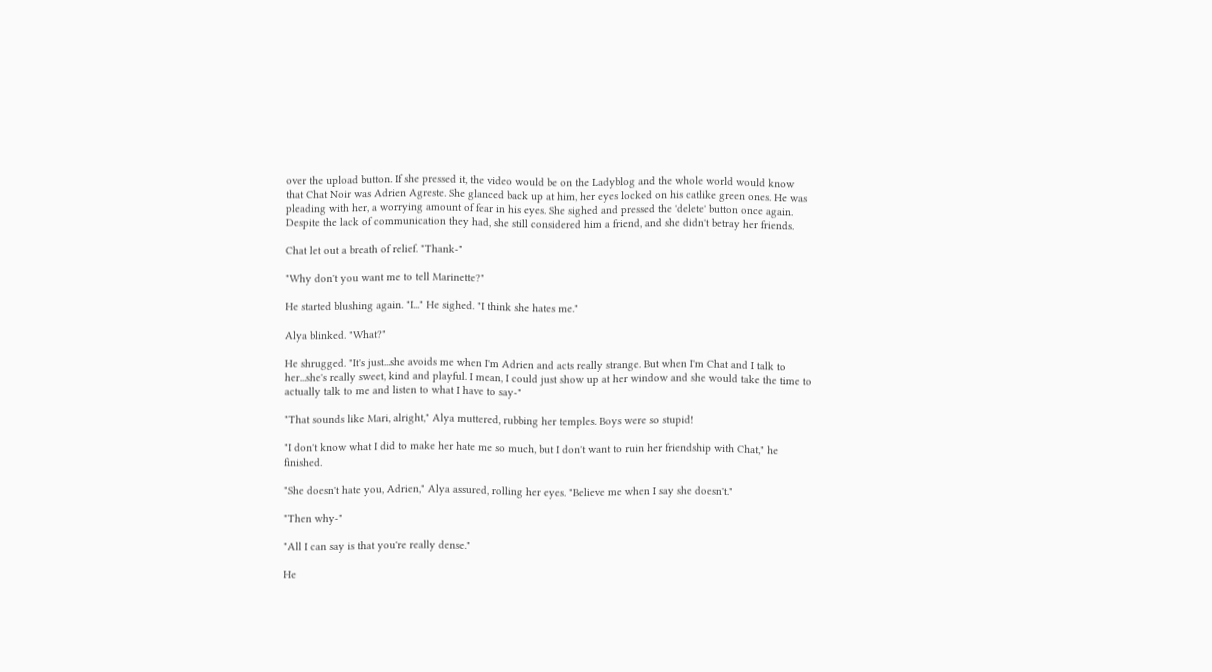over the upload button. If she pressed it, the video would be on the Ladyblog and the whole world would know that Chat Noir was Adrien Agreste. She glanced back up at him, her eyes locked on his catlike green ones. He was pleading with her, a worrying amount of fear in his eyes. She sighed and pressed the 'delete' button once again. Despite the lack of communication they had, she still considered him a friend, and she didn't betray her friends.

Chat let out a breath of relief. "Thank-"

"Why don't you want me to tell Marinette?"

He started blushing again. "I..." He sighed. "I think she hates me."

Alya blinked. "What?"

He shrugged. "It's just...she avoids me when I'm Adrien and acts really strange. But when I'm Chat and I talk to her...she's really sweet, kind and playful. I mean, I could just show up at her window and she would take the time to actually talk to me and listen to what I have to say-"

"That sounds like Mari, alright," Alya muttered, rubbing her temples. Boys were so stupid!

"I don't know what I did to make her hate me so much, but I don't want to ruin her friendship with Chat," he finished.

"She doesn't hate you, Adrien," Alya assured, rolling her eyes. "Believe me when I say she doesn't."

"Then why-"

"All I can say is that you're really dense."

He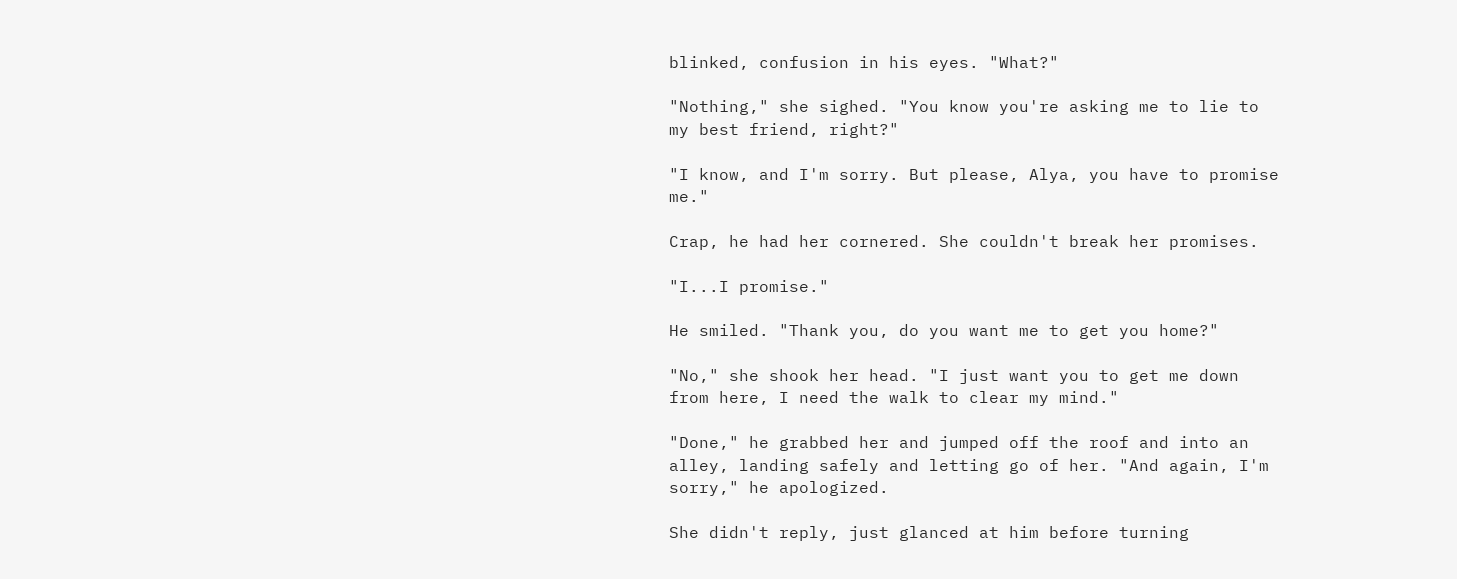blinked, confusion in his eyes. "What?"

"Nothing," she sighed. "You know you're asking me to lie to my best friend, right?"

"I know, and I'm sorry. But please, Alya, you have to promise me."

Crap, he had her cornered. She couldn't break her promises.

"I...I promise."

He smiled. "Thank you, do you want me to get you home?"

"No," she shook her head. "I just want you to get me down from here, I need the walk to clear my mind."

"Done," he grabbed her and jumped off the roof and into an alley, landing safely and letting go of her. "And again, I'm sorry," he apologized.

She didn't reply, just glanced at him before turning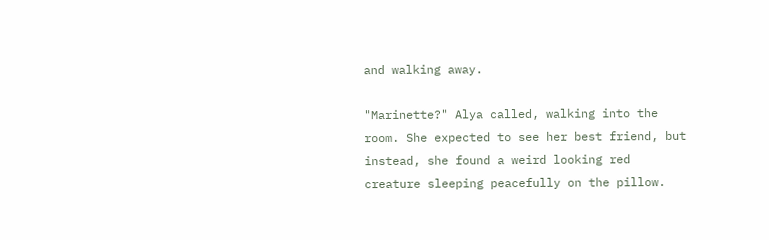and walking away.

"Marinette?" Alya called, walking into the room. She expected to see her best friend, but instead, she found a weird looking red creature sleeping peacefully on the pillow.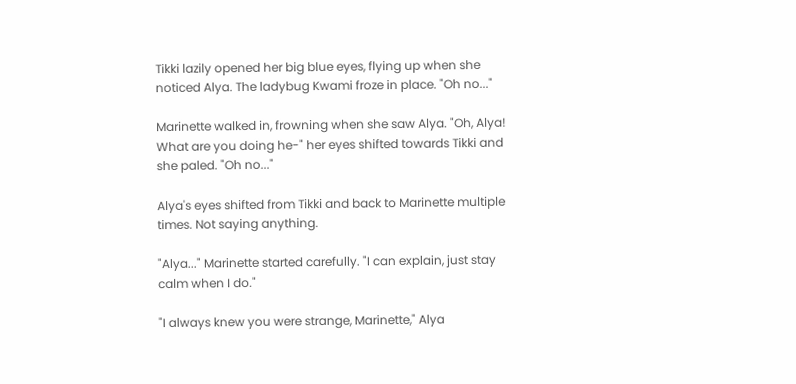Tikki lazily opened her big blue eyes, flying up when she noticed Alya. The ladybug Kwami froze in place. "Oh no..."

Marinette walked in, frowning when she saw Alya. "Oh, Alya! What are you doing he-" her eyes shifted towards Tikki and she paled. "Oh no..."

Alya's eyes shifted from Tikki and back to Marinette multiple times. Not saying anything.

"Alya..." Marinette started carefully. "I can explain, just stay calm when I do."

"I always knew you were strange, Marinette," Alya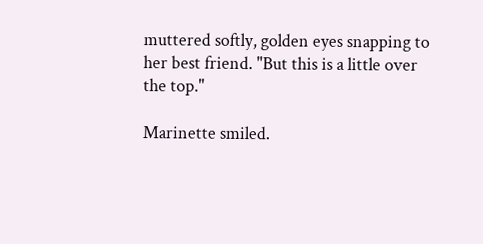muttered softly, golden eyes snapping to her best friend. "But this is a little over the top."

Marinette smiled.